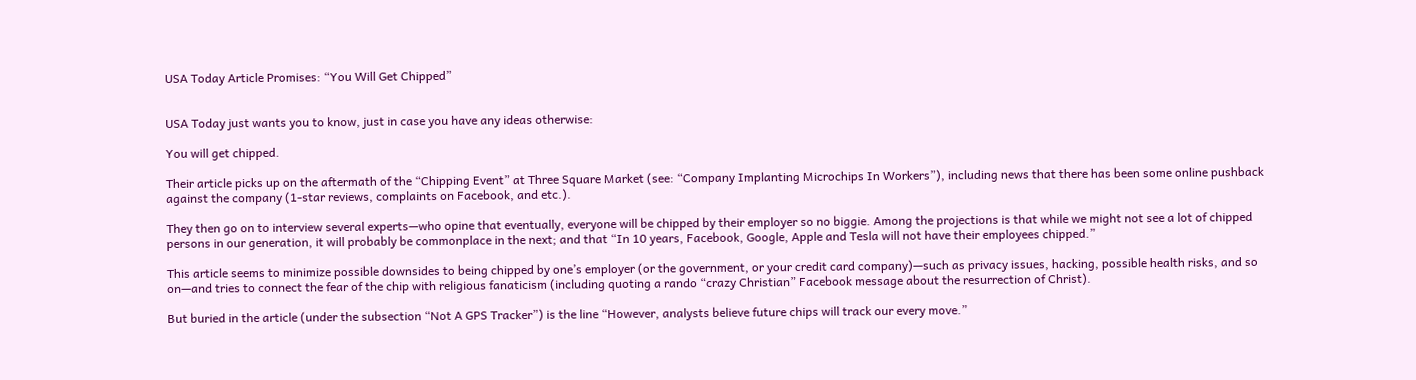USA Today Article Promises: “You Will Get Chipped”


USA Today just wants you to know, just in case you have any ideas otherwise:

You will get chipped.

Their article picks up on the aftermath of the “Chipping Event” at Three Square Market (see: “Company Implanting Microchips In Workers”), including news that there has been some online pushback against the company (1-star reviews, complaints on Facebook, and etc.).

They then go on to interview several experts—who opine that eventually, everyone will be chipped by their employer so no biggie. Among the projections is that while we might not see a lot of chipped persons in our generation, it will probably be commonplace in the next; and that “In 10 years, Facebook, Google, Apple and Tesla will not have their employees chipped.”

This article seems to minimize possible downsides to being chipped by one’s employer (or the government, or your credit card company)—such as privacy issues, hacking, possible health risks, and so on—and tries to connect the fear of the chip with religious fanaticism (including quoting a rando “crazy Christian” Facebook message about the resurrection of Christ).

But buried in the article (under the subsection “Not A GPS Tracker”) is the line “However, analysts believe future chips will track our every move.”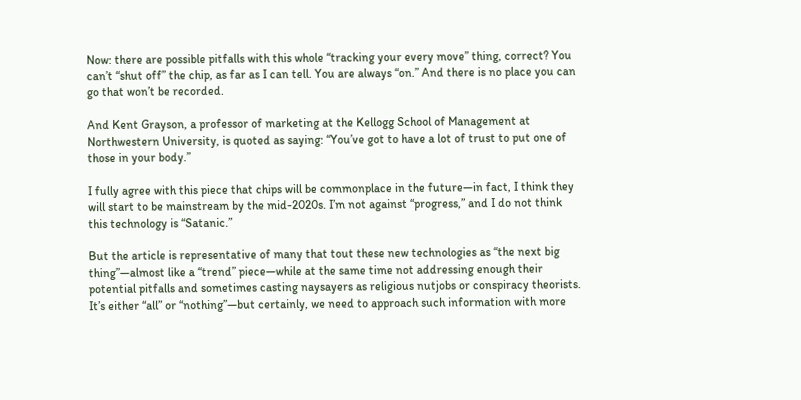Now: there are possible pitfalls with this whole “tracking your every move” thing, correct? You can’t “shut off” the chip, as far as I can tell. You are always “on.” And there is no place you can go that won’t be recorded.

And Kent Grayson, a professor of marketing at the Kellogg School of Management at Northwestern University, is quoted as saying: “You’ve got to have a lot of trust to put one of those in your body.”

I fully agree with this piece that chips will be commonplace in the future—in fact, I think they will start to be mainstream by the mid-2020s. I’m not against “progress,” and I do not think this technology is “Satanic.”

But the article is representative of many that tout these new technologies as “the next big thing”—almost like a “trend” piece—while at the same time not addressing enough their potential pitfalls and sometimes casting naysayers as religious nutjobs or conspiracy theorists. It’s either “all” or “nothing”—but certainly, we need to approach such information with more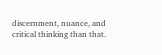discernment, nuance, and critical thinking than that.